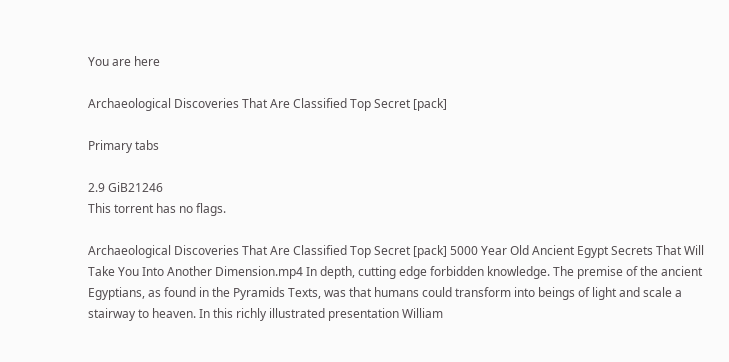You are here

Archaeological Discoveries That Are Classified Top Secret [pack]

Primary tabs

2.9 GiB21246
This torrent has no flags.

Archaeological Discoveries That Are Classified Top Secret [pack] 5000 Year Old Ancient Egypt Secrets That Will Take You Into Another Dimension.mp4 In depth, cutting edge forbidden knowledge. The premise of the ancient Egyptians, as found in the Pyramids Texts, was that humans could transform into beings of light and scale a stairway to heaven. In this richly illustrated presentation William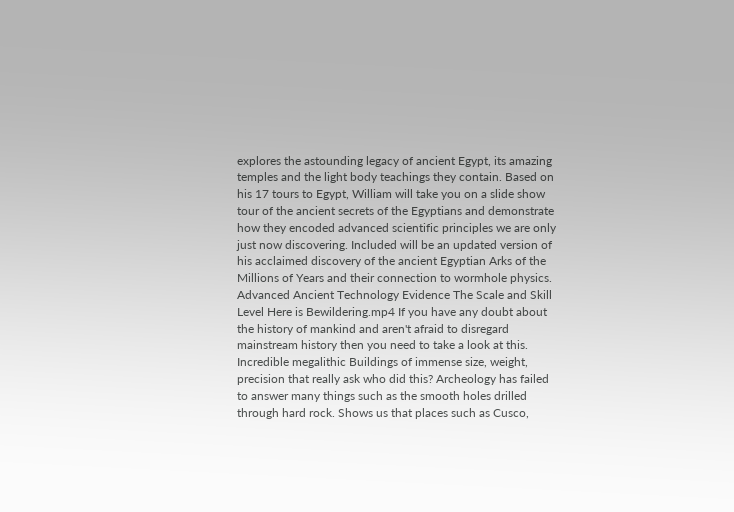explores the astounding legacy of ancient Egypt, its amazing temples and the light body teachings they contain. Based on his 17 tours to Egypt, William will take you on a slide show tour of the ancient secrets of the Egyptians and demonstrate how they encoded advanced scientific principles we are only just now discovering. Included will be an updated version of his acclaimed discovery of the ancient Egyptian Arks of the Millions of Years and their connection to wormhole physics. Advanced Ancient Technology Evidence The Scale and Skill Level Here is Bewildering.mp4 If you have any doubt about the history of mankind and aren't afraid to disregard mainstream history then you need to take a look at this. Incredible megalithic Buildings of immense size, weight, precision that really ask who did this? Archeology has failed to answer many things such as the smooth holes drilled through hard rock. Shows us that places such as Cusco,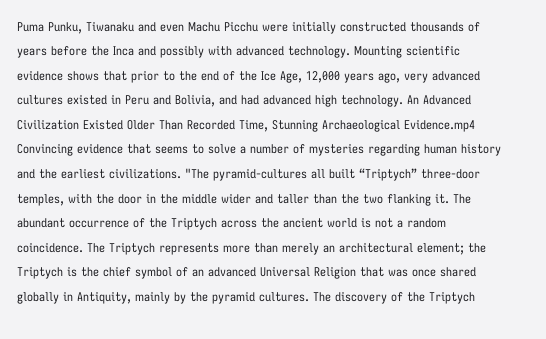Puma Punku, Tiwanaku and even Machu Picchu were initially constructed thousands of years before the Inca and possibly with advanced technology. Mounting scientific evidence shows that prior to the end of the Ice Age, 12,000 years ago, very advanced cultures existed in Peru and Bolivia, and had advanced high technology. An Advanced Civilization Existed Older Than Recorded Time, Stunning Archaeological Evidence.mp4 Convincing evidence that seems to solve a number of mysteries regarding human history and the earliest civilizations. "The pyramid-cultures all built “Triptych” three-door temples, with the door in the middle wider and taller than the two flanking it. The abundant occurrence of the Triptych across the ancient world is not a random coincidence. The Triptych represents more than merely an architectural element; the Triptych is the chief symbol of an advanced Universal Religion that was once shared globally in Antiquity, mainly by the pyramid cultures. The discovery of the Triptych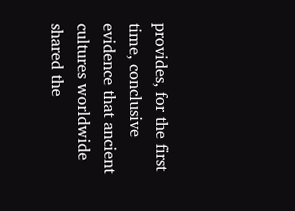provides, for the first time, conclusive evidence that ancient cultures worldwide shared the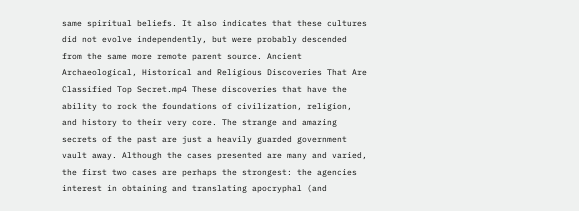same spiritual beliefs. It also indicates that these cultures did not evolve independently, but were probably descended from the same more remote parent source. Ancient Archaeological, Historical and Religious Discoveries That Are Classified Top Secret.mp4 These discoveries that have the ability to rock the foundations of civilization, religion, and history to their very core. The strange and amazing secrets of the past are just a heavily guarded government vault away. Although the cases presented are many and varied, the first two cases are perhaps the strongest: the agencies interest in obtaining and translating apocryphal (and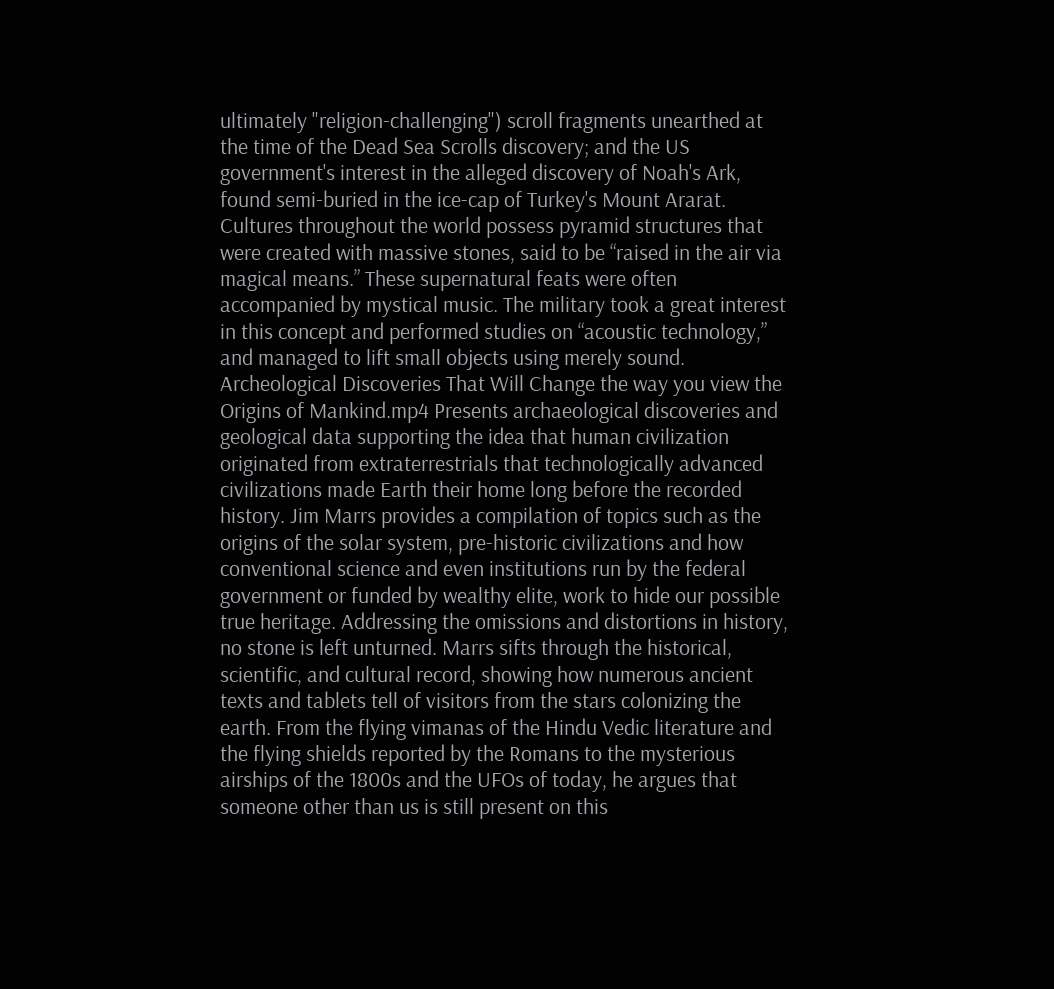ultimately "religion-challenging") scroll fragments unearthed at the time of the Dead Sea Scrolls discovery; and the US government's interest in the alleged discovery of Noah's Ark, found semi-buried in the ice-cap of Turkey's Mount Ararat. Cultures throughout the world possess pyramid structures that were created with massive stones, said to be “raised in the air via magical means.” These supernatural feats were often accompanied by mystical music. The military took a great interest in this concept and performed studies on “acoustic technology,” and managed to lift small objects using merely sound. Archeological Discoveries That Will Change the way you view the Origins of Mankind.mp4 Presents archaeological discoveries and geological data supporting the idea that human civilization originated from extraterrestrials that technologically advanced civilizations made Earth their home long before the recorded history. Jim Marrs provides a compilation of topics such as the origins of the solar system, pre-historic civilizations and how conventional science and even institutions run by the federal government or funded by wealthy elite, work to hide our possible true heritage. Addressing the omissions and distortions in history, no stone is left unturned. Marrs sifts through the historical, scientific, and cultural record, showing how numerous ancient texts and tablets tell of visitors from the stars colonizing the earth. From the flying vimanas of the Hindu Vedic literature and the flying shields reported by the Romans to the mysterious airships of the 1800s and the UFOs of today, he argues that someone other than us is still present on this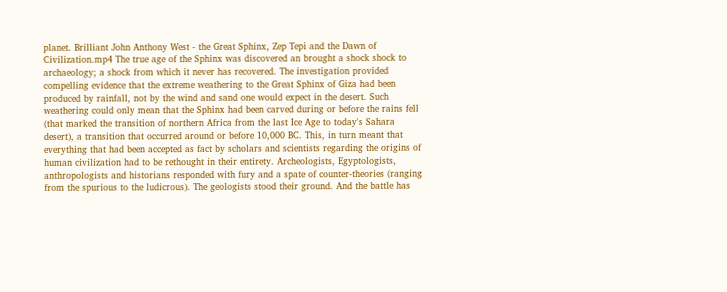planet. Brilliant John Anthony West - the Great Sphinx, Zep Tepi and the Dawn of Civilization.mp4 The true age of the Sphinx was discovered an brought a shock shock to archaeology; a shock from which it never has recovered. The investigation provided compelling evidence that the extreme weathering to the Great Sphinx of Giza had been produced by rainfall, not by the wind and sand one would expect in the desert. Such weathering could only mean that the Sphinx had been carved during or before the rains fell (that marked the transition of northern Africa from the last Ice Age to today's Sahara desert), a transition that occurred around or before 10,000 BC. This, in turn meant that everything that had been accepted as fact by scholars and scientists regarding the origins of human civilization had to be rethought in their entirety. Archeologists, Egyptologists, anthropologists and historians responded with fury and a spate of counter-theories (ranging from the spurious to the ludicrous). The geologists stood their ground. And the battle has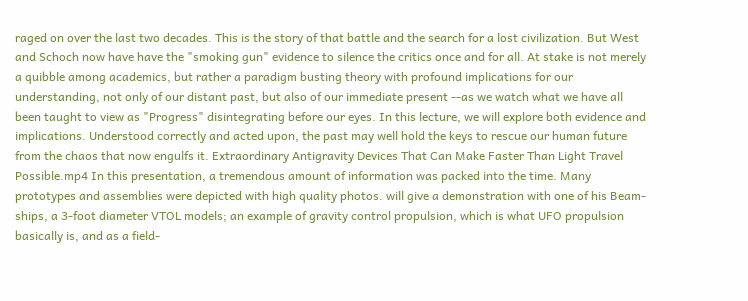raged on over the last two decades. This is the story of that battle and the search for a lost civilization. But West and Schoch now have have the "smoking gun" evidence to silence the critics once and for all. At stake is not merely a quibble among academics, but rather a paradigm busting theory with profound implications for our understanding, not only of our distant past, but also of our immediate present --as we watch what we have all been taught to view as "Progress" disintegrating before our eyes. In this lecture, we will explore both evidence and implications. Understood correctly and acted upon, the past may well hold the keys to rescue our human future from the chaos that now engulfs it. Extraordinary Antigravity Devices That Can Make Faster Than Light Travel Possible.mp4 In this presentation, a tremendous amount of information was packed into the time. Many prototypes and assemblies were depicted with high quality photos. will give a demonstration with one of his Beam-ships, a 3-foot diameter VTOL models; an example of gravity control propulsion, which is what UFO propulsion basically is, and as a field-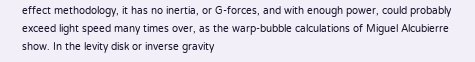effect methodology, it has no inertia, or G-forces, and with enough power, could probably exceed light speed many times over, as the warp-bubble calculations of Miguel Alcubierre show. In the levity disk or inverse gravity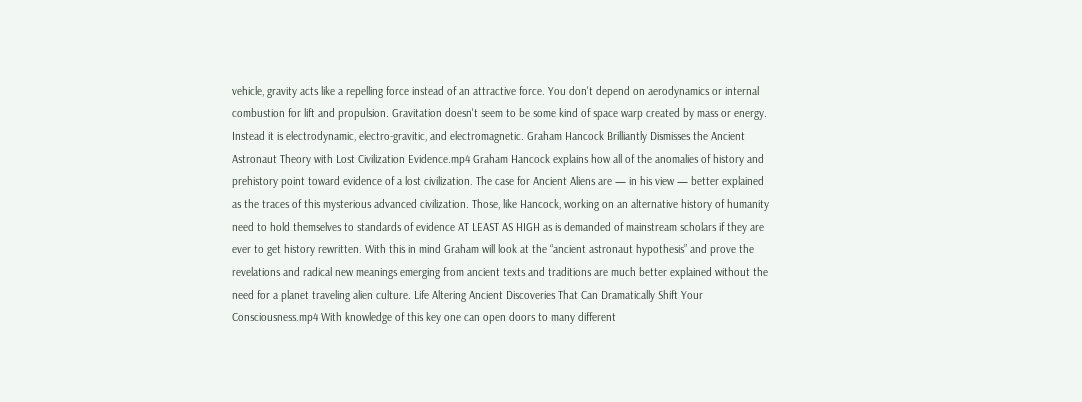vehicle, gravity acts like a repelling force instead of an attractive force. You don't depend on aerodynamics or internal combustion for lift and propulsion. Gravitation doesn't seem to be some kind of space warp created by mass or energy. Instead it is electrodynamic, electro-gravitic, and electromagnetic. Graham Hancock Brilliantly Dismisses the Ancient Astronaut Theory with Lost Civilization Evidence.mp4 Graham Hancock explains how all of the anomalies of history and prehistory point toward evidence of a lost civilization. The case for Ancient Aliens are — in his view — better explained as the traces of this mysterious advanced civilization. Those, like Hancock, working on an alternative history of humanity need to hold themselves to standards of evidence AT LEAST AS HIGH as is demanded of mainstream scholars if they are ever to get history rewritten. With this in mind Graham will look at the “ancient astronaut hypothesis” and prove the revelations and radical new meanings emerging from ancient texts and traditions are much better explained without the need for a planet traveling alien culture. Life Altering Ancient Discoveries That Can Dramatically Shift Your Consciousness.mp4 With knowledge of this key one can open doors to many different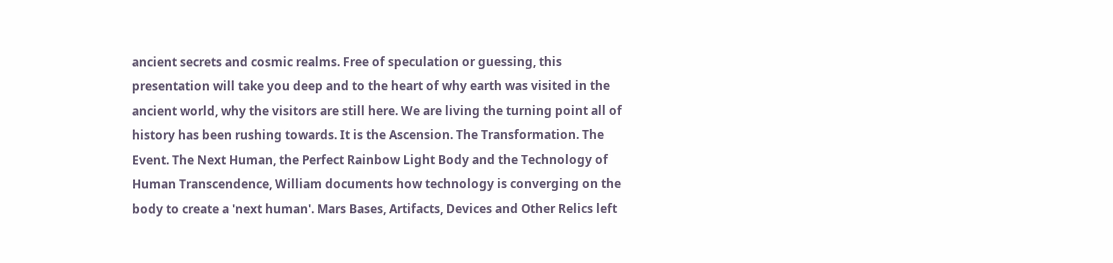ancient secrets and cosmic realms. Free of speculation or guessing, this presentation will take you deep and to the heart of why earth was visited in the ancient world, why the visitors are still here. We are living the turning point all of history has been rushing towards. It is the Ascension. The Transformation. The Event. The Next Human, the Perfect Rainbow Light Body and the Technology of Human Transcendence, William documents how technology is converging on the body to create a 'next human'. Mars Bases, Artifacts, Devices and Other Relics left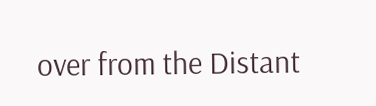over from the Distant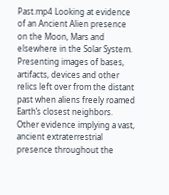Past.mp4 Looking at evidence of an Ancient Alien presence on the Moon, Mars and elsewhere in the Solar System. Presenting images of bases, artifacts, devices and other relics left over from the distant past when aliens freely roamed Earth’s closest neighbors. Other evidence implying a vast, ancient extraterrestrial presence throughout the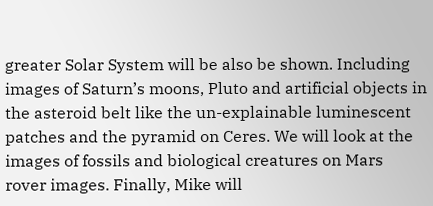greater Solar System will be also be shown. Including images of Saturn’s moons, Pluto and artificial objects in the asteroid belt like the un-explainable luminescent patches and the pyramid on Ceres. We will look at the images of fossils and biological creatures on Mars rover images. Finally, Mike will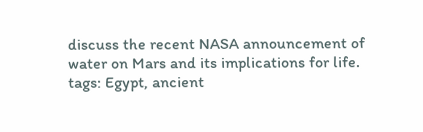discuss the recent NASA announcement of water on Mars and its implications for life. tags: Egypt, ancient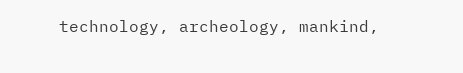technology, archeology, mankind,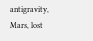antigravity, Mars, lost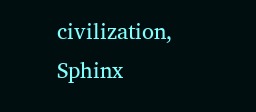civilization, Sphinx